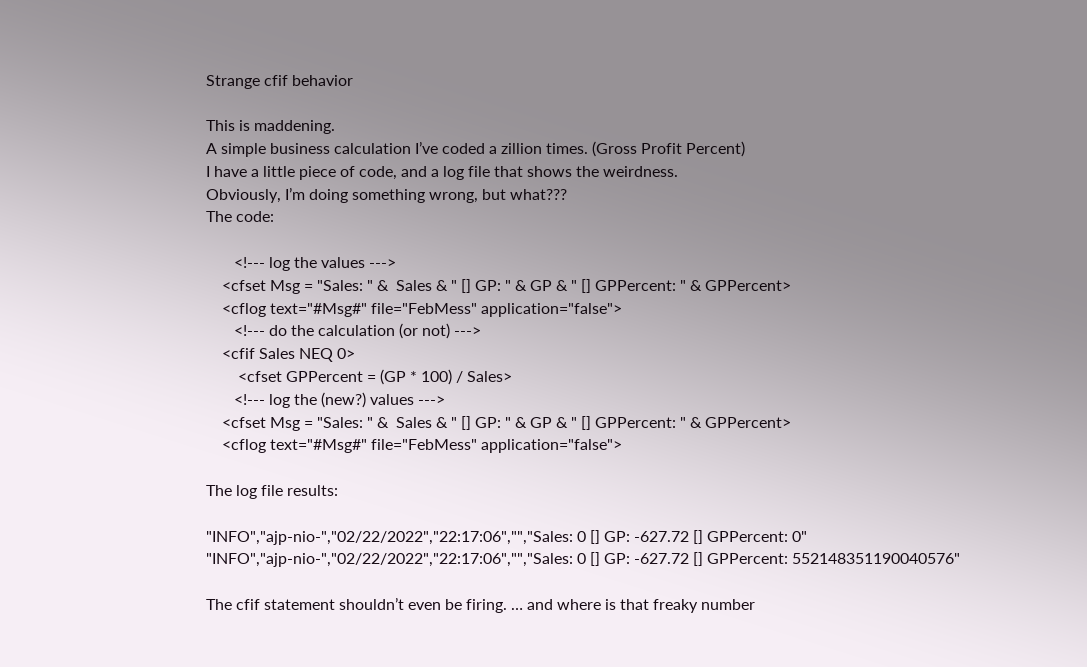Strange cfif behavior

This is maddening.
A simple business calculation I’ve coded a zillion times. (Gross Profit Percent)
I have a little piece of code, and a log file that shows the weirdness.
Obviously, I’m doing something wrong, but what???
The code:

       <!--- log the values --->
    <cfset Msg = "Sales: " &  Sales & " [] GP: " & GP & " [] GPPercent: " & GPPercent>
    <cflog text="#Msg#" file="FebMess" application="false">
       <!--- do the calculation (or not) --->
    <cfif Sales NEQ 0>
        <cfset GPPercent = (GP * 100) / Sales>
       <!--- log the (new?) values --->
    <cfset Msg = "Sales: " &  Sales & " [] GP: " & GP & " [] GPPercent: " & GPPercent>
    <cflog text="#Msg#" file="FebMess" application="false">

The log file results:

"INFO","ajp-nio-","02/22/2022","22:17:06","","Sales: 0 [] GP: -627.72 [] GPPercent: 0"
"INFO","ajp-nio-","02/22/2022","22:17:06","","Sales: 0 [] GP: -627.72 [] GPPercent: 552148351190040576"

The cfif statement shouldn’t even be firing. … and where is that freaky number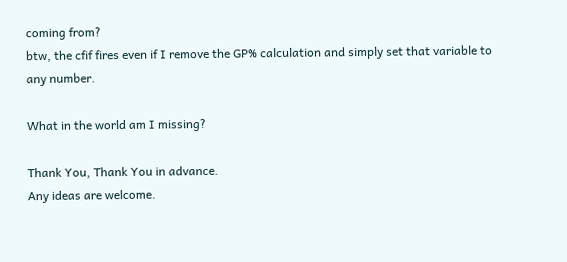coming from?
btw, the cfif fires even if I remove the GP% calculation and simply set that variable to any number.

What in the world am I missing?

Thank You, Thank You in advance.
Any ideas are welcome.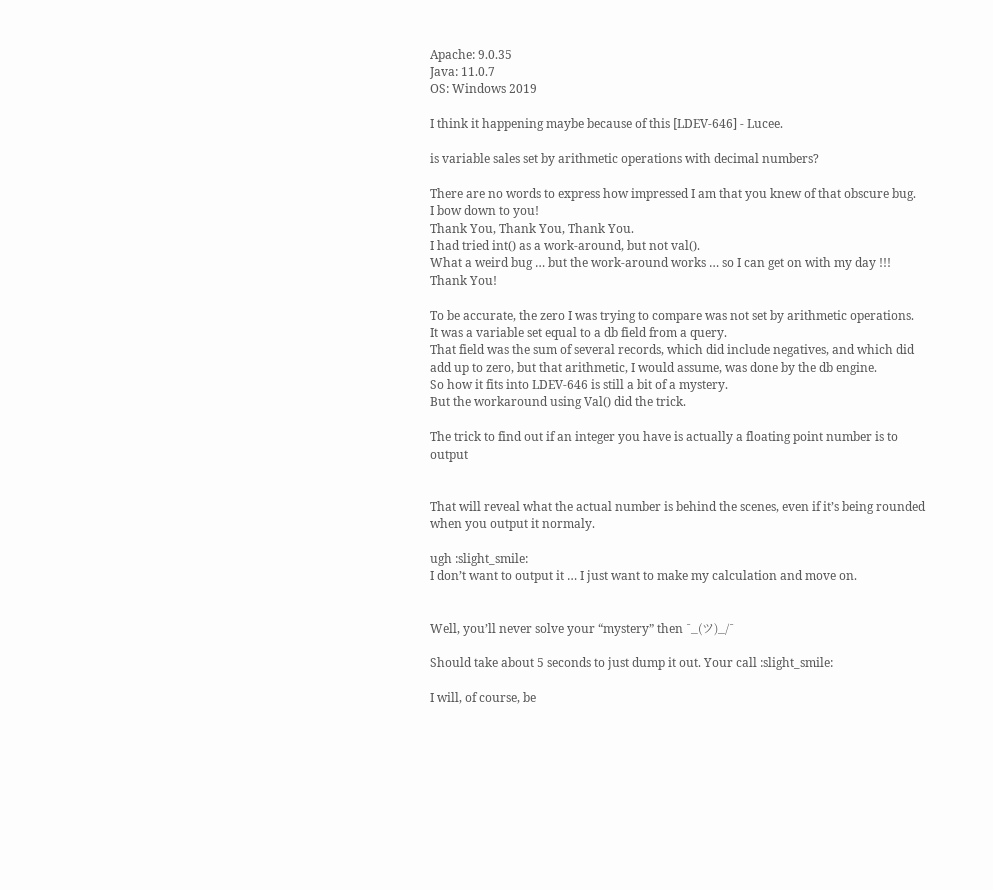Apache: 9.0.35
Java: 11.0.7
OS: Windows 2019

I think it happening maybe because of this [LDEV-646] - Lucee.

is variable sales set by arithmetic operations with decimal numbers?

There are no words to express how impressed I am that you knew of that obscure bug.
I bow down to you!
Thank You, Thank You, Thank You.
I had tried int() as a work-around, but not val().
What a weird bug … but the work-around works … so I can get on with my day !!!
Thank You!

To be accurate, the zero I was trying to compare was not set by arithmetic operations.
It was a variable set equal to a db field from a query.
That field was the sum of several records, which did include negatives, and which did add up to zero, but that arithmetic, I would assume, was done by the db engine.
So how it fits into LDEV-646 is still a bit of a mystery.
But the workaround using Val() did the trick.

The trick to find out if an integer you have is actually a floating point number is to output


That will reveal what the actual number is behind the scenes, even if it’s being rounded when you output it normaly.

ugh :slight_smile:
I don’t want to output it … I just want to make my calculation and move on.


Well, you’ll never solve your “mystery” then ¯_(ツ)_/¯

Should take about 5 seconds to just dump it out. Your call :slight_smile:

I will, of course, be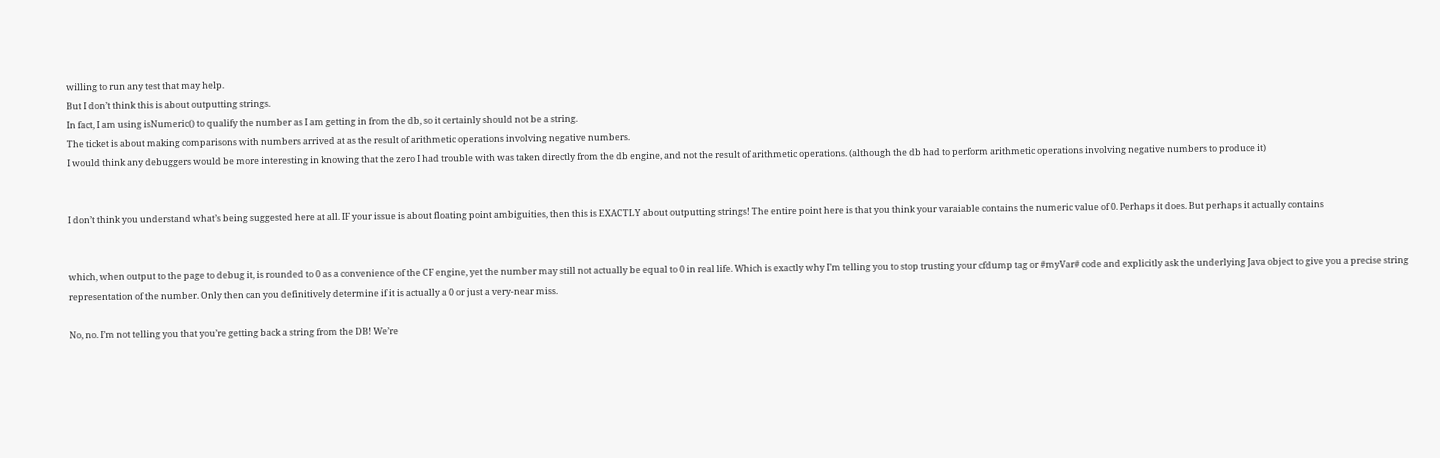willing to run any test that may help.
But I don’t think this is about outputting strings.
In fact, I am using isNumeric() to qualify the number as I am getting in from the db, so it certainly should not be a string.
The ticket is about making comparisons with numbers arrived at as the result of arithmetic operations involving negative numbers.
I would think any debuggers would be more interesting in knowing that the zero I had trouble with was taken directly from the db engine, and not the result of arithmetic operations. (although the db had to perform arithmetic operations involving negative numbers to produce it)


I don’t think you understand what’s being suggested here at all. IF your issue is about floating point ambiguities, then this is EXACTLY about outputting strings! The entire point here is that you think your varaiable contains the numeric value of 0. Perhaps it does. But perhaps it actually contains


which, when output to the page to debug it, is rounded to 0 as a convenience of the CF engine, yet the number may still not actually be equal to 0 in real life. Which is exactly why I’m telling you to stop trusting your cfdump tag or #myVar# code and explicitly ask the underlying Java object to give you a precise string representation of the number. Only then can you definitively determine if it is actually a 0 or just a very-near miss.

No, no. I’m not telling you that you’re getting back a string from the DB! We’re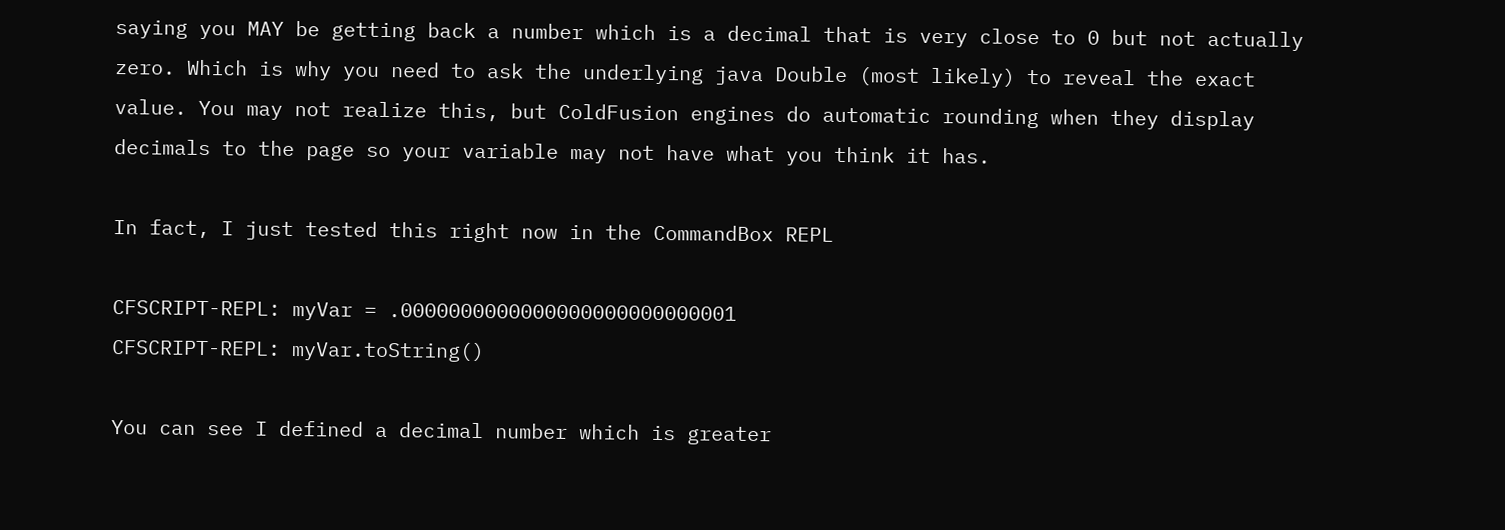saying you MAY be getting back a number which is a decimal that is very close to 0 but not actually zero. Which is why you need to ask the underlying java Double (most likely) to reveal the exact value. You may not realize this, but ColdFusion engines do automatic rounding when they display decimals to the page so your variable may not have what you think it has.

In fact, I just tested this right now in the CommandBox REPL

CFSCRIPT-REPL: myVar = .0000000000000000000000000001
CFSCRIPT-REPL: myVar.toString()

You can see I defined a decimal number which is greater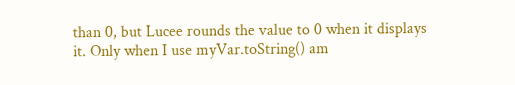than 0, but Lucee rounds the value to 0 when it displays it. Only when I use myVar.toString() am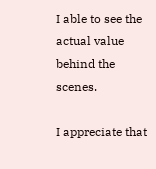I able to see the actual value behind the scenes.

I appreciate that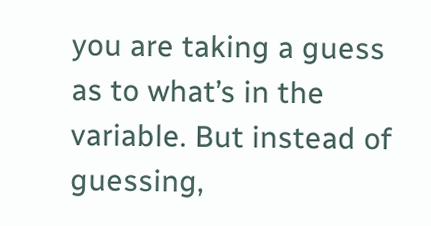you are taking a guess as to what’s in the variable. But instead of guessing,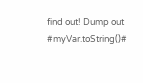find out! Dump out #myVar.toString()#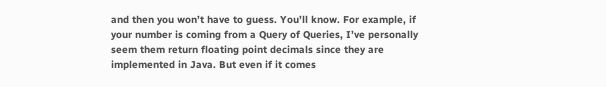and then you won’t have to guess. You’ll know. For example, if your number is coming from a Query of Queries, I’ve personally seem them return floating point decimals since they are implemented in Java. But even if it comes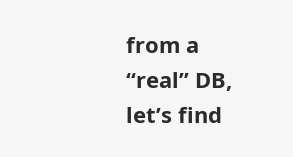from a “real” DB, let’s find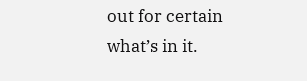out for certain what’s in it.